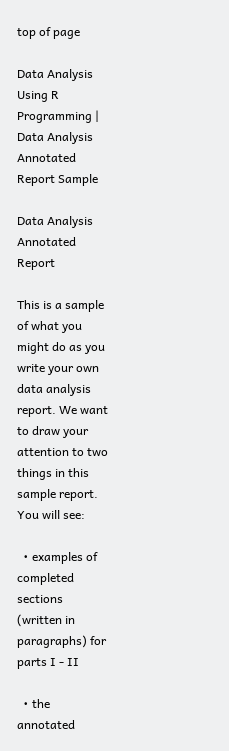top of page

Data Analysis Using R Programming | Data Analysis Annotated Report Sample

Data Analysis Annotated Report

This is a sample of what you might do as you write your own data analysis report. We want to draw your attention to two things in this sample report. You will see:

  • examples of completed sections (written in paragraphs) for parts I - II

  • the annotated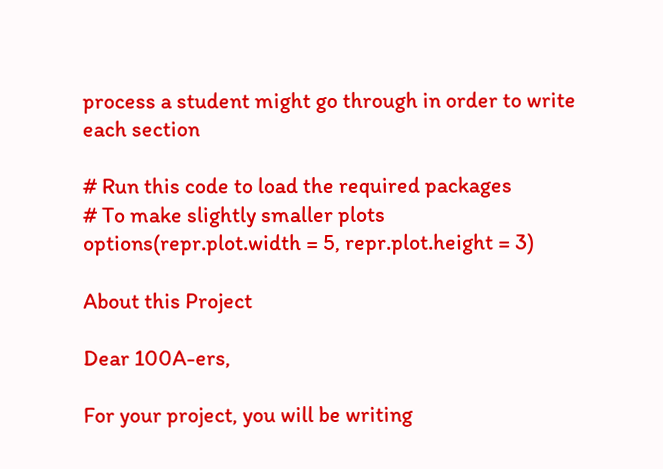process a student might go through in order to write each section

# Run this code to load the required packages
# To make slightly smaller plots
options(repr.plot.width = 5, repr.plot.height = 3)

About this Project

Dear 100A-ers,

For your project, you will be writing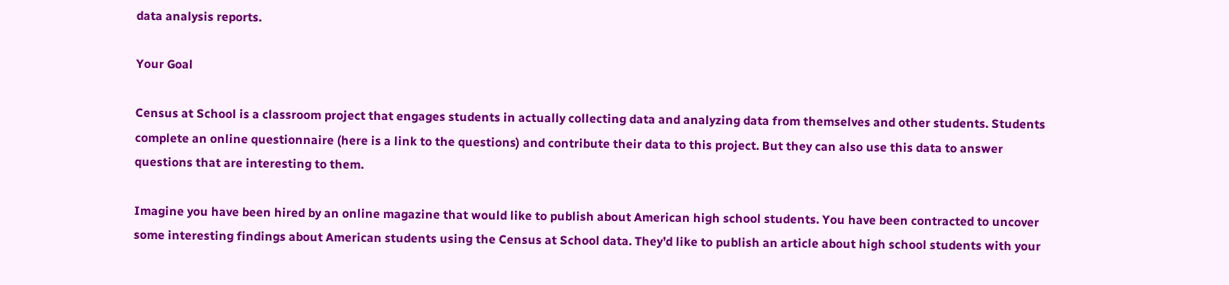data analysis reports.

Your Goal

Census at School is a classroom project that engages students in actually collecting data and analyzing data from themselves and other students. Students complete an online questionnaire (here is a link to the questions) and contribute their data to this project. But they can also use this data to answer questions that are interesting to them.

Imagine you have been hired by an online magazine that would like to publish about American high school students. You have been contracted to uncover some interesting findings about American students using the Census at School data. They’d like to publish an article about high school students with your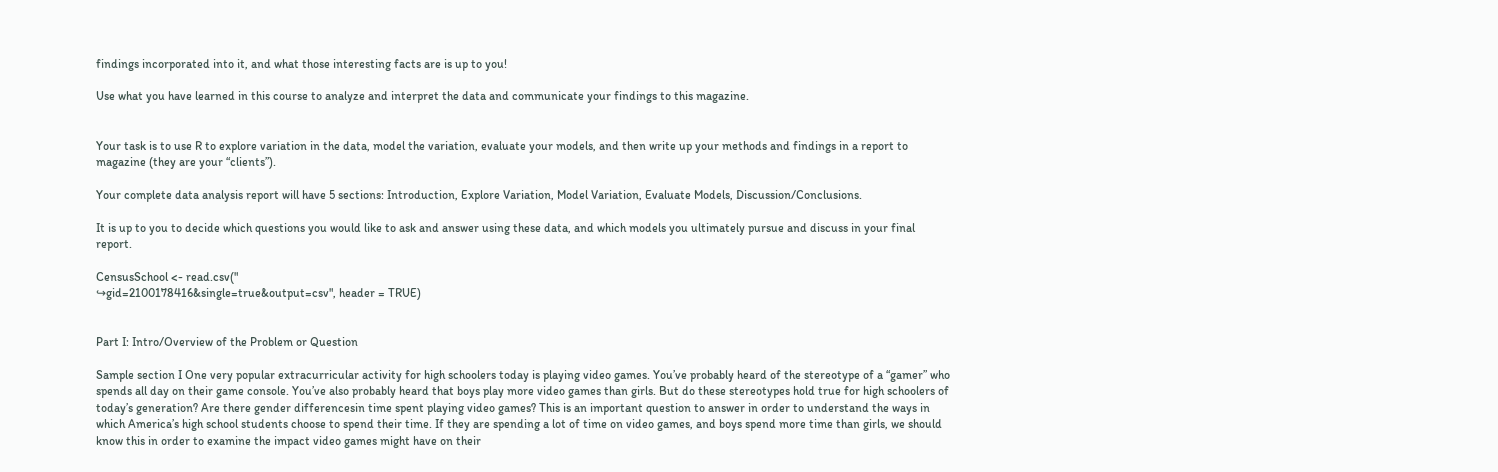findings incorporated into it, and what those interesting facts are is up to you!

Use what you have learned in this course to analyze and interpret the data and communicate your findings to this magazine.


Your task is to use R to explore variation in the data, model the variation, evaluate your models, and then write up your methods and findings in a report to magazine (they are your “clients”).

Your complete data analysis report will have 5 sections: Introduction, Explore Variation, Model Variation, Evaluate Models, Discussion/Conclusions.

It is up to you to decide which questions you would like to ask and answer using these data, and which models you ultimately pursue and discuss in your final report.

CensusSchool <- read.csv("
↪gid=2100178416&single=true&output=csv", header = TRUE)


Part I: Intro/Overview of the Problem or Question

Sample section I One very popular extracurricular activity for high schoolers today is playing video games. You’ve probably heard of the stereotype of a “gamer” who spends all day on their game console. You’ve also probably heard that boys play more video games than girls. But do these stereotypes hold true for high schoolers of today’s generation? Are there gender differencesin time spent playing video games? This is an important question to answer in order to understand the ways in which America’s high school students choose to spend their time. If they are spending a lot of time on video games, and boys spend more time than girls, we should know this in order to examine the impact video games might have on their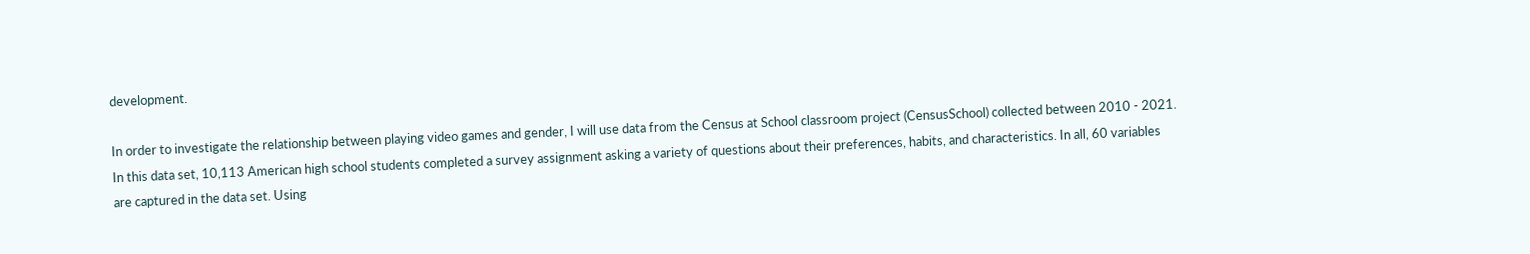development.

In order to investigate the relationship between playing video games and gender, I will use data from the Census at School classroom project (CensusSchool) collected between 2010 - 2021. In this data set, 10,113 American high school students completed a survey assignment asking a variety of questions about their preferences, habits, and characteristics. In all, 60 variables are captured in the data set. Using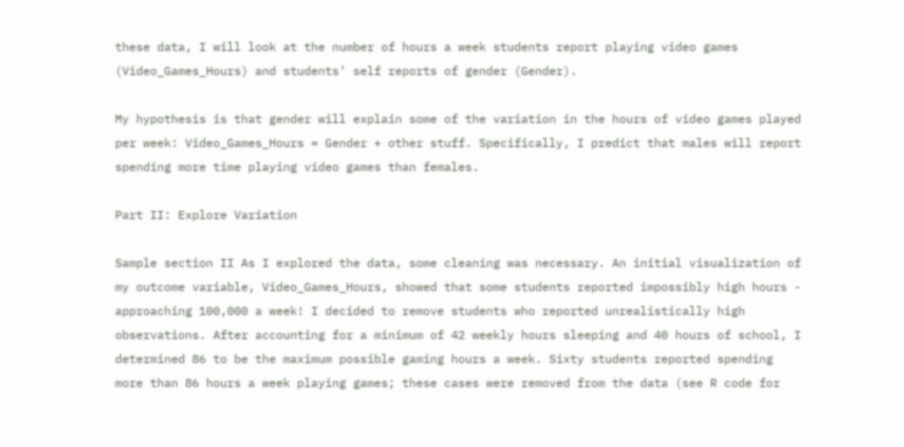these data, I will look at the number of hours a week students report playing video games (Video_Games_Hours) and students’ self reports of gender (Gender).

My hypothesis is that gender will explain some of the variation in the hours of video games played per week: Video_Games_Hours = Gender + other stuff. Specifically, I predict that males will report spending more time playing video games than females.

Part II: Explore Variation

Sample section II As I explored the data, some cleaning was necessary. An initial visualization of my outcome variable, Video_Games_Hours, showed that some students reported impossibly high hours - approaching 100,000 a week! I decided to remove students who reported unrealistically high observations. After accounting for a minimum of 42 weekly hours sleeping and 40 hours of school, I determined 86 to be the maximum possible gaming hours a week. Sixty students reported spending more than 86 hours a week playing games; these cases were removed from the data (see R code for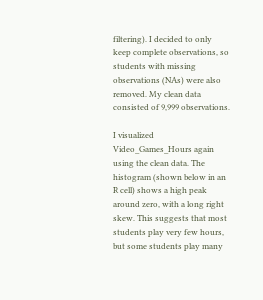filtering). I decided to only keep complete observations, so students with missing observations (NAs) were also removed. My clean data consisted of 9,999 observations.

I visualized Video_Games_Hours again using the clean data. The histogram (shown below in an R cell) shows a high peak around zero, with a long right skew. This suggests that most students play very few hours, but some students play many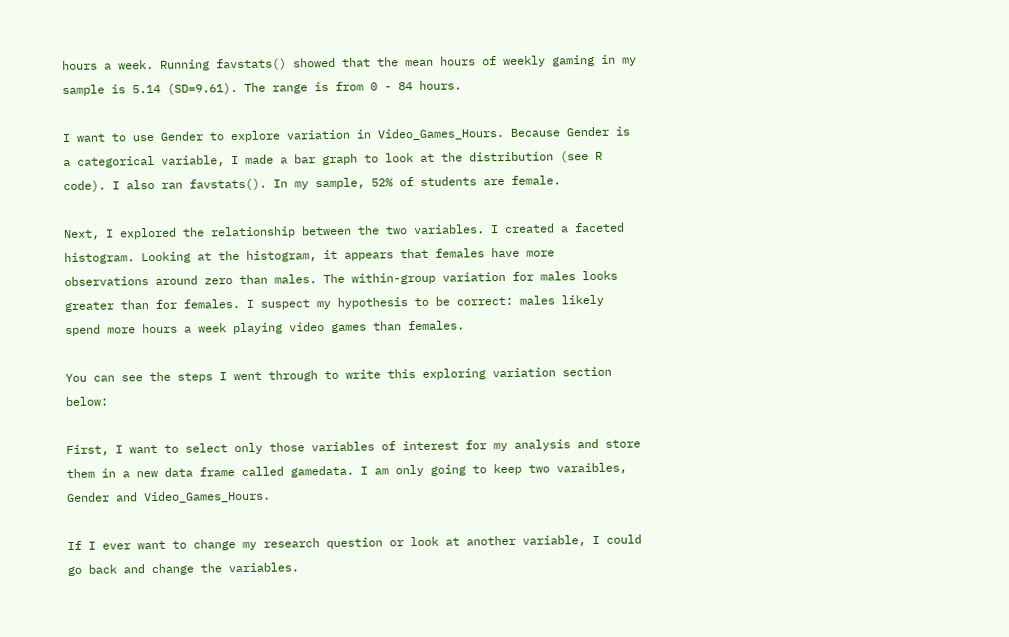hours a week. Running favstats() showed that the mean hours of weekly gaming in my sample is 5.14 (SD=9.61). The range is from 0 - 84 hours.

I want to use Gender to explore variation in Video_Games_Hours. Because Gender is a categorical variable, I made a bar graph to look at the distribution (see R code). I also ran favstats(). In my sample, 52% of students are female.

Next, I explored the relationship between the two variables. I created a faceted histogram. Looking at the histogram, it appears that females have more observations around zero than males. The within-group variation for males looks greater than for females. I suspect my hypothesis to be correct: males likely spend more hours a week playing video games than females.

You can see the steps I went through to write this exploring variation section below:

First, I want to select only those variables of interest for my analysis and store them in a new data frame called gamedata. I am only going to keep two varaibles, Gender and Video_Games_Hours.

If I ever want to change my research question or look at another variable, I could go back and change the variables.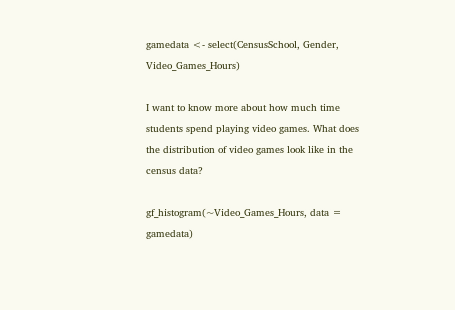gamedata <- select(CensusSchool, Gender, Video_Games_Hours)

I want to know more about how much time students spend playing video games. What does the distribution of video games look like in the census data?

gf_histogram(~Video_Games_Hours, data = gamedata)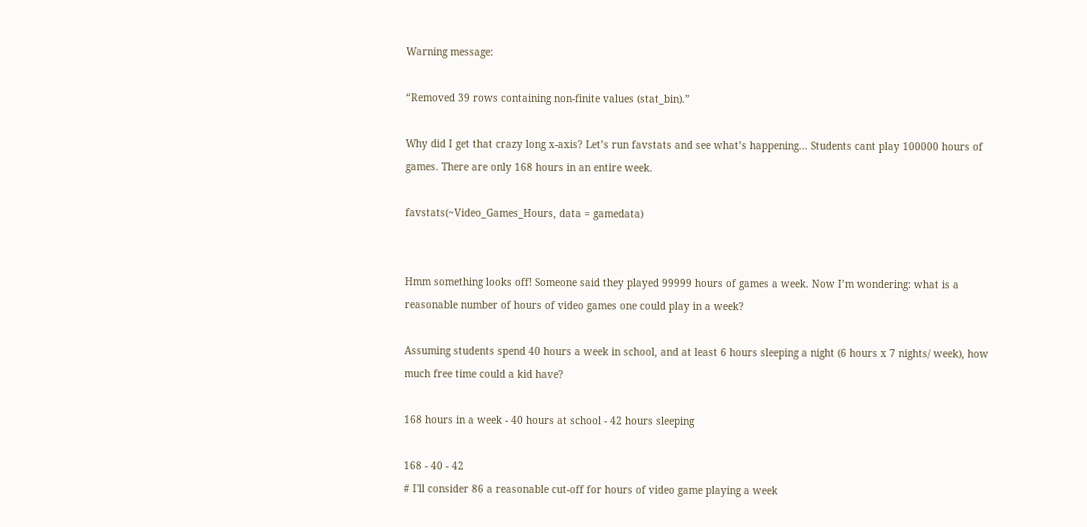Warning message:

“Removed 39 rows containing non-finite values (stat_bin).”

Why did I get that crazy long x-axis? Let’s run favstats and see what’s happening... Students cant play 100000 hours of games. There are only 168 hours in an entire week.

favstats(~Video_Games_Hours, data = gamedata)


Hmm something looks off! Someone said they played 99999 hours of games a week. Now I’m wondering: what is a reasonable number of hours of video games one could play in a week?

Assuming students spend 40 hours a week in school, and at least 6 hours sleeping a night (6 hours x 7 nights/ week), how much free time could a kid have?

168 hours in a week - 40 hours at school - 42 hours sleeping

168 - 40 - 42
# I'll consider 86 a reasonable cut-off for hours of video game playing a week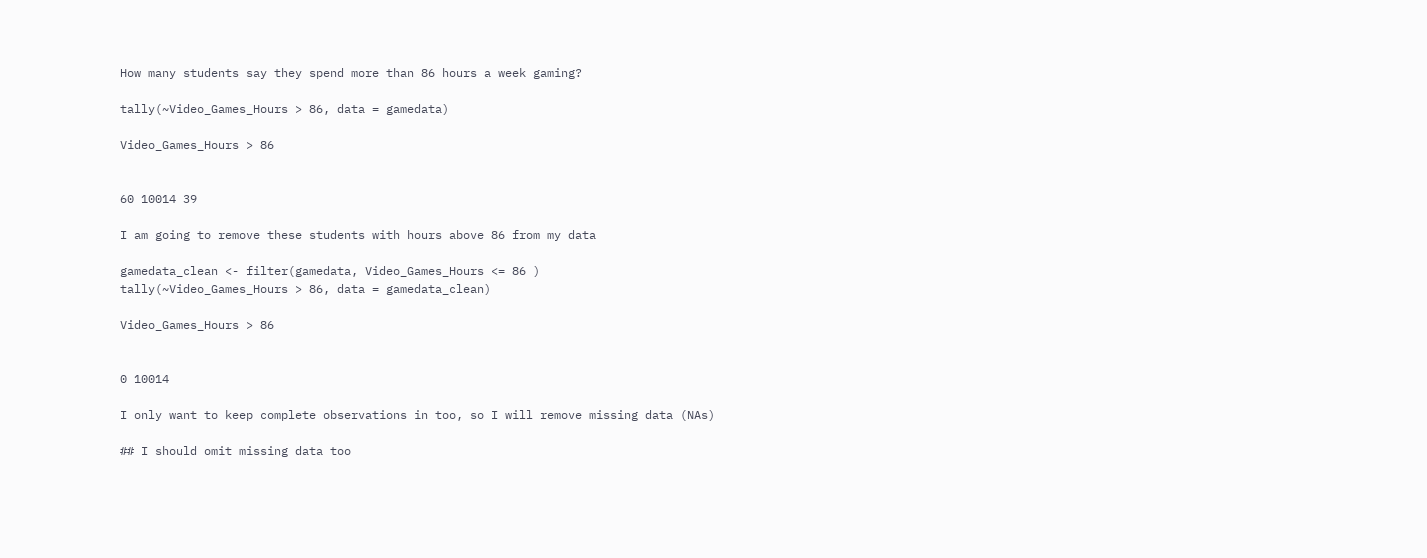How many students say they spend more than 86 hours a week gaming?

tally(~Video_Games_Hours > 86, data = gamedata)

Video_Games_Hours > 86


60 10014 39

I am going to remove these students with hours above 86 from my data

gamedata_clean <- filter(gamedata, Video_Games_Hours <= 86 )
tally(~Video_Games_Hours > 86, data = gamedata_clean)

Video_Games_Hours > 86


0 10014

I only want to keep complete observations in too, so I will remove missing data (NAs)

## I should omit missing data too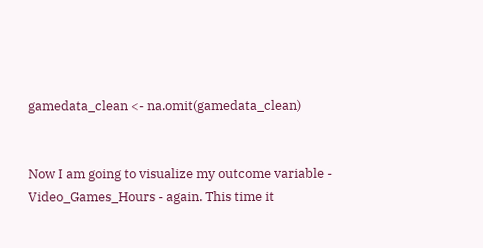gamedata_clean <- na.omit(gamedata_clean)


Now I am going to visualize my outcome variable - Video_Games_Hours - again. This time it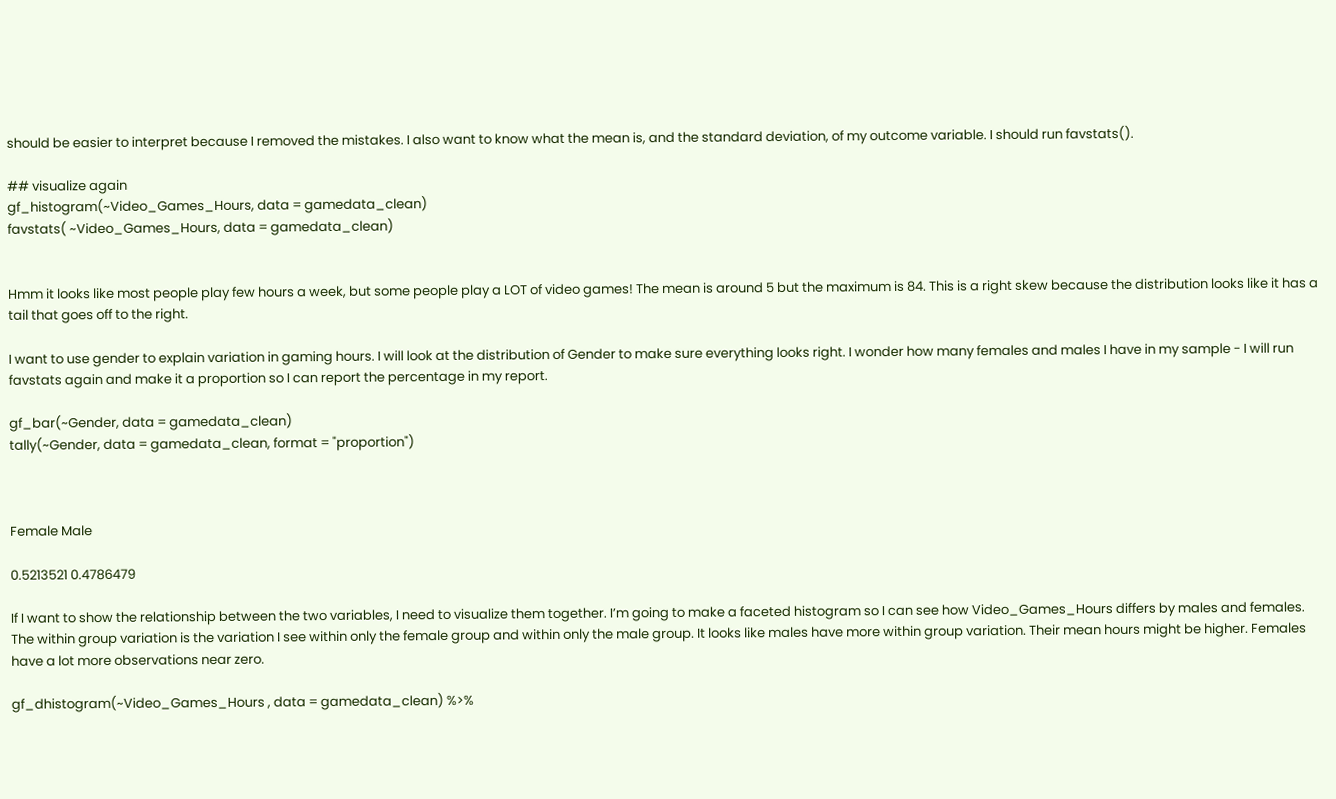should be easier to interpret because I removed the mistakes. I also want to know what the mean is, and the standard deviation, of my outcome variable. I should run favstats().

## visualize again
gf_histogram(~Video_Games_Hours, data = gamedata_clean)
favstats( ~Video_Games_Hours, data = gamedata_clean)


Hmm it looks like most people play few hours a week, but some people play a LOT of video games! The mean is around 5 but the maximum is 84. This is a right skew because the distribution looks like it has a tail that goes off to the right.

I want to use gender to explain variation in gaming hours. I will look at the distribution of Gender to make sure everything looks right. I wonder how many females and males I have in my sample - I will run favstats again and make it a proportion so I can report the percentage in my report.

gf_bar(~Gender, data = gamedata_clean)
tally(~Gender, data = gamedata_clean, format = "proportion")



Female Male

0.5213521 0.4786479

If I want to show the relationship between the two variables, I need to visualize them together. I’m going to make a faceted histogram so I can see how Video_Games_Hours differs by males and females. The within group variation is the variation I see within only the female group and within only the male group. It looks like males have more within group variation. Their mean hours might be higher. Females have a lot more observations near zero.

gf_dhistogram(~Video_Games_Hours , data = gamedata_clean) %>%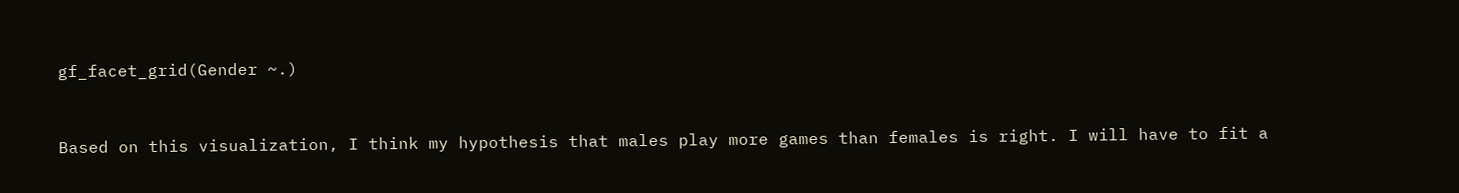gf_facet_grid(Gender ~.)


Based on this visualization, I think my hypothesis that males play more games than females is right. I will have to fit a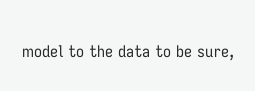model to the data to be sure,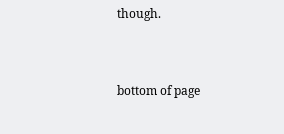though.


bottom of page